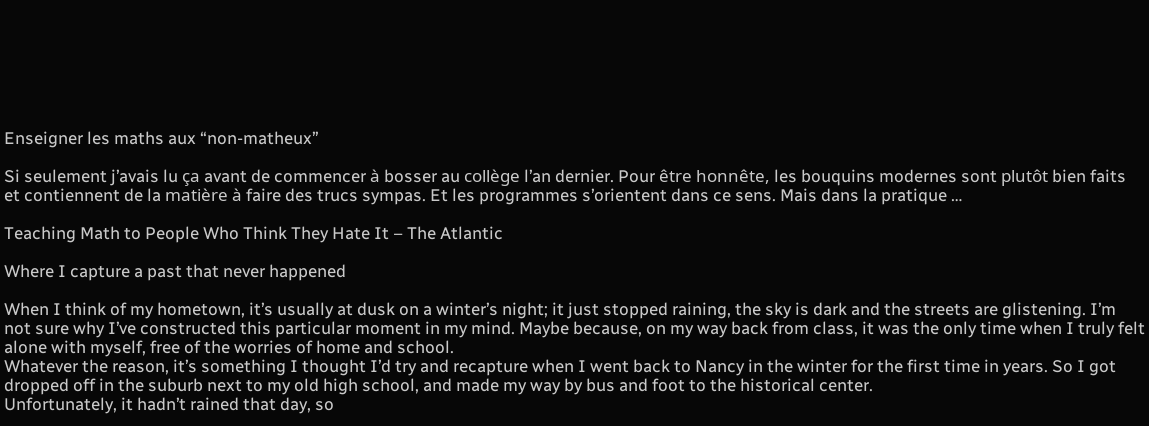Enseigner les maths aux “non-matheux”

Si seulement j’avais lu ça avant de commencer à bosser au collège l’an dernier. Pour être honnête, les bouquins modernes sont plutôt bien faits et contiennent de la matière à faire des trucs sympas. Et les programmes s’orientent dans ce sens. Mais dans la pratique …

Teaching Math to People Who Think They Hate It – The Atlantic

Where I capture a past that never happened

When I think of my hometown, it’s usually at dusk on a winter’s night; it just stopped raining, the sky is dark and the streets are glistening. I’m not sure why I’ve constructed this particular moment in my mind. Maybe because, on my way back from class, it was the only time when I truly felt alone with myself, free of the worries of home and school.
Whatever the reason, it’s something I thought I’d try and recapture when I went back to Nancy in the winter for the first time in years. So I got dropped off in the suburb next to my old high school, and made my way by bus and foot to the historical center.
Unfortunately, it hadn’t rained that day, so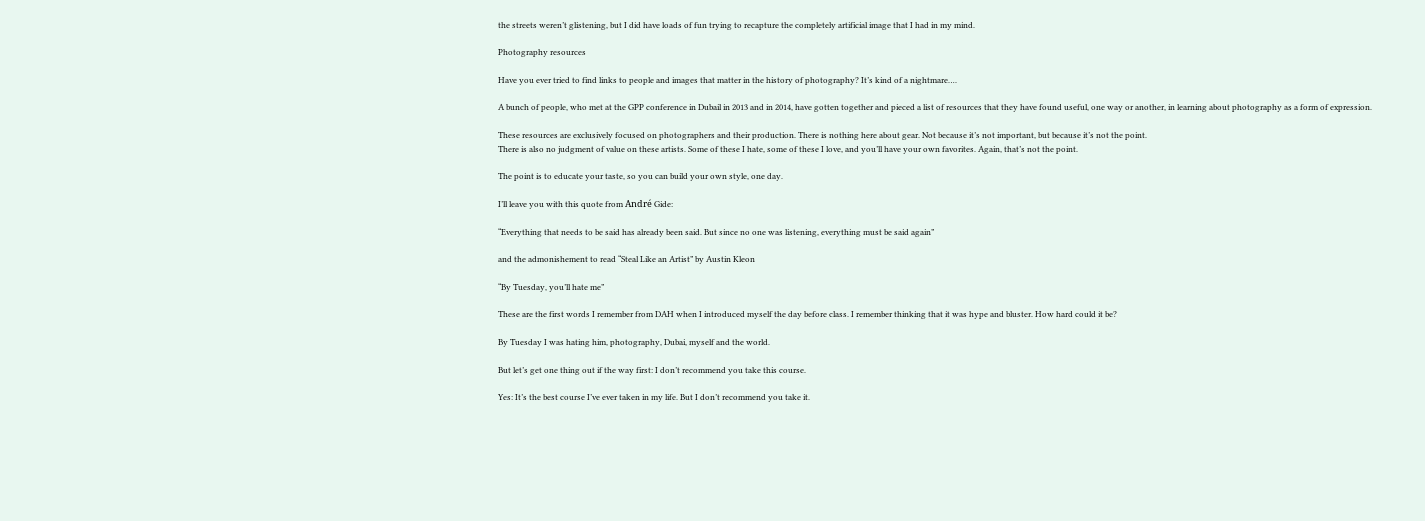the streets weren’t glistening, but I did have loads of fun trying to recapture the completely artificial image that I had in my mind.

Photography resources

Have you ever tried to find links to people and images that matter in the history of photography? It’s kind of a nightmare….

A bunch of people, who met at the GPP conference in Dubail in 2013 and in 2014, have gotten together and pieced a list of resources that they have found useful, one way or another, in learning about photography as a form of expression.

These resources are exclusively focused on photographers and their production. There is nothing here about gear. Not because it’s not important, but because it’s not the point.
There is also no judgment of value on these artists. Some of these I hate, some of these I love, and you’ll have your own favorites. Again, that’s not the point.

The point is to educate your taste, so you can build your own style, one day.

I’ll leave you with this quote from André Gide:

“Everything that needs to be said has already been said. But since no one was listening, everything must be said again”

and the admonishement to read “Steal Like an Artist” by Austin Kleon

“By Tuesday, you’ll hate me”

These are the first words I remember from DAH when I introduced myself the day before class. I remember thinking that it was hype and bluster. How hard could it be?

By Tuesday I was hating him, photography, Dubai, myself and the world.

But let’s get one thing out if the way first: I don’t recommend you take this course.

Yes: It’s the best course I’ve ever taken in my life. But I don’t recommend you take it.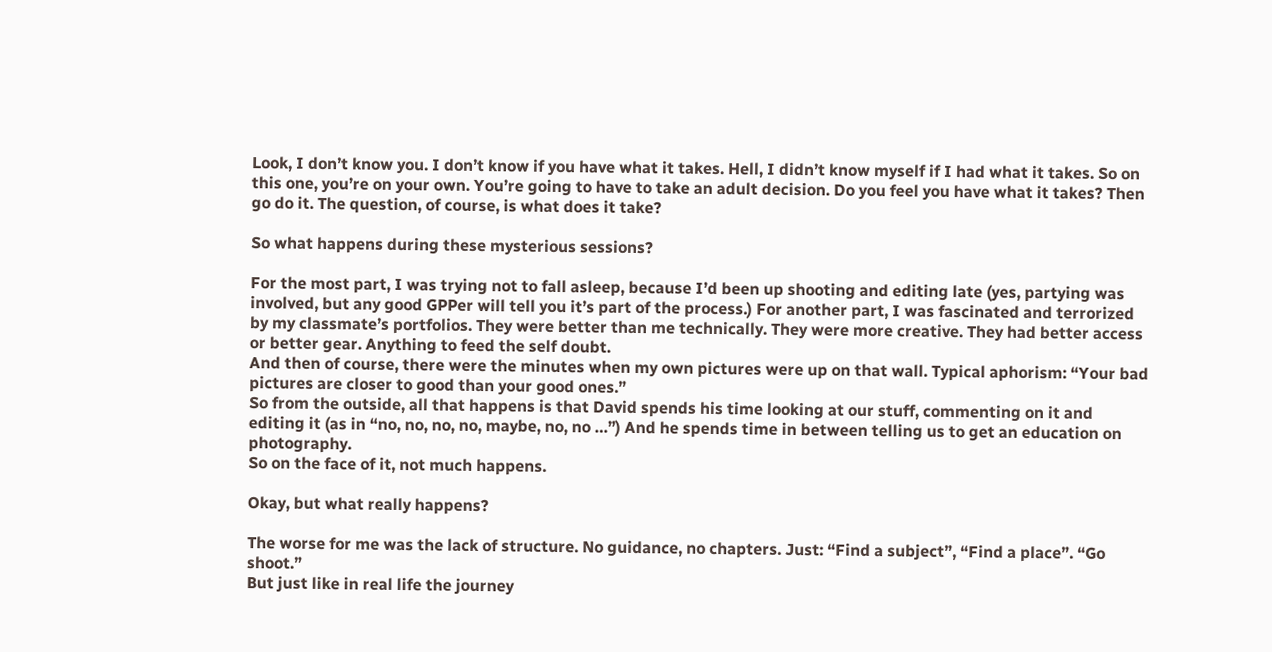Look, I don’t know you. I don’t know if you have what it takes. Hell, I didn’t know myself if I had what it takes. So on this one, you’re on your own. You’re going to have to take an adult decision. Do you feel you have what it takes? Then go do it. The question, of course, is what does it take?

So what happens during these mysterious sessions?

For the most part, I was trying not to fall asleep, because I’d been up shooting and editing late (yes, partying was involved, but any good GPPer will tell you it’s part of the process.) For another part, I was fascinated and terrorized by my classmate’s portfolios. They were better than me technically. They were more creative. They had better access or better gear. Anything to feed the self doubt.
And then of course, there were the minutes when my own pictures were up on that wall. Typical aphorism: “Your bad pictures are closer to good than your good ones.”
So from the outside, all that happens is that David spends his time looking at our stuff, commenting on it and editing it (as in “no, no, no, no, maybe, no, no …”) And he spends time in between telling us to get an education on photography.
So on the face of it, not much happens.

Okay, but what really happens?

The worse for me was the lack of structure. No guidance, no chapters. Just: “Find a subject”, “Find a place”. “Go shoot.”
But just like in real life the journey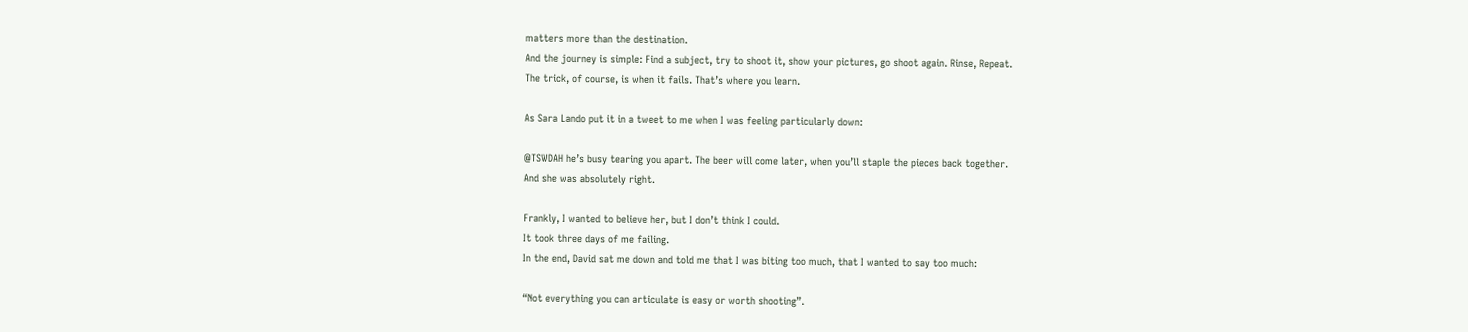matters more than the destination.
And the journey is simple: Find a subject, try to shoot it, show your pictures, go shoot again. Rinse, Repeat.
The trick, of course, is when it fails. That’s where you learn.

As Sara Lando put it in a tweet to me when I was feeling particularly down:

@TSWDAH he’s busy tearing you apart. The beer will come later, when you’ll staple the pieces back together.
And she was absolutely right.

Frankly, I wanted to believe her, but I don’t think I could.
It took three days of me failing.
In the end, David sat me down and told me that I was biting too much, that I wanted to say too much:

“Not everything you can articulate is easy or worth shooting”.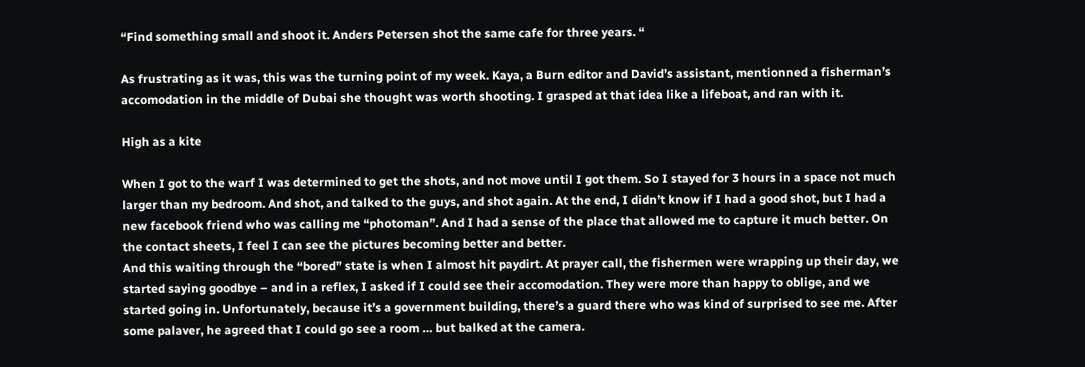“Find something small and shoot it. Anders Petersen shot the same cafe for three years. “

As frustrating as it was, this was the turning point of my week. Kaya, a Burn editor and David’s assistant, mentionned a fisherman’s accomodation in the middle of Dubai she thought was worth shooting. I grasped at that idea like a lifeboat, and ran with it.

High as a kite

When I got to the warf I was determined to get the shots, and not move until I got them. So I stayed for 3 hours in a space not much larger than my bedroom. And shot, and talked to the guys, and shot again. At the end, I didn’t know if I had a good shot, but I had a new facebook friend who was calling me “photoman”. And I had a sense of the place that allowed me to capture it much better. On the contact sheets, I feel I can see the pictures becoming better and better.
And this waiting through the “bored” state is when I almost hit paydirt. At prayer call, the fishermen were wrapping up their day, we started saying goodbye – and in a reflex, I asked if I could see their accomodation. They were more than happy to oblige, and we started going in. Unfortunately, because it’s a government building, there’s a guard there who was kind of surprised to see me. After some palaver, he agreed that I could go see a room … but balked at the camera.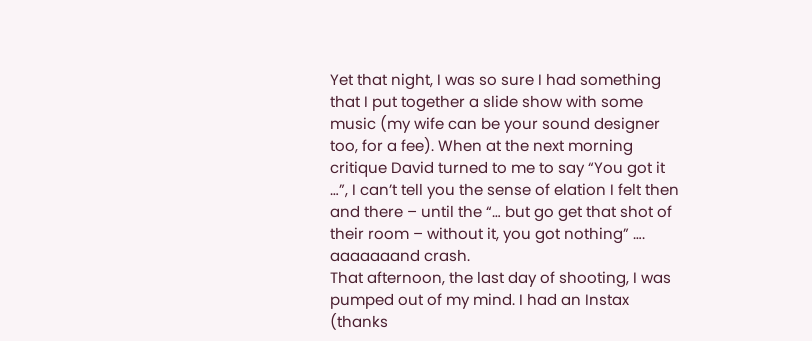Yet that night, I was so sure I had something that I put together a slide show with some music (my wife can be your sound designer too, for a fee). When at the next morning critique David turned to me to say “You got it …”, I can’t tell you the sense of elation I felt then and there – until the “… but go get that shot of their room – without it, you got nothing” …. aaaaaaand crash.
That afternoon, the last day of shooting, I was pumped out of my mind. I had an Instax (thanks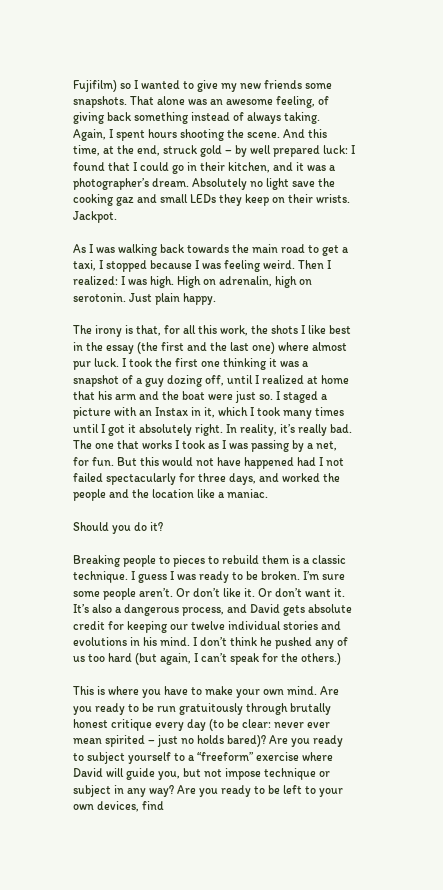Fujifilm) so I wanted to give my new friends some snapshots. That alone was an awesome feeling, of giving back something instead of always taking.
Again, I spent hours shooting the scene. And this time, at the end, struck gold – by well prepared luck: I found that I could go in their kitchen, and it was a photographer’s dream. Absolutely no light save the cooking gaz and small LEDs they keep on their wrists. Jackpot.

As I was walking back towards the main road to get a taxi, I stopped because I was feeling weird. Then I realized: I was high. High on adrenalin, high on serotonin. Just plain happy.

The irony is that, for all this work, the shots I like best in the essay (the first and the last one) where almost pur luck. I took the first one thinking it was a snapshot of a guy dozing off, until I realized at home that his arm and the boat were just so. I staged a picture with an Instax in it, which I took many times until I got it absolutely right. In reality, it’s really bad. The one that works I took as I was passing by a net, for fun. But this would not have happened had I not failed spectacularly for three days, and worked the people and the location like a maniac.

Should you do it?

Breaking people to pieces to rebuild them is a classic technique. I guess I was ready to be broken. I’m sure some people aren’t. Or don’t like it. Or don’t want it.
It’s also a dangerous process, and David gets absolute credit for keeping our twelve individual stories and evolutions in his mind. I don’t think he pushed any of us too hard (but again, I can’t speak for the others.)

This is where you have to make your own mind. Are you ready to be run gratuitously through brutally honest critique every day (to be clear: never ever mean spirited – just no holds bared)? Are you ready to subject yourself to a “freeform” exercise where David will guide you, but not impose technique or subject in any way? Are you ready to be left to your own devices, find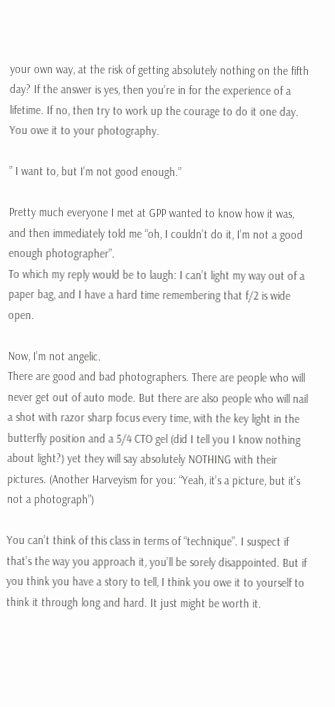your own way, at the risk of getting absolutely nothing on the fifth day? If the answer is yes, then you’re in for the experience of a lifetime. If no, then try to work up the courage to do it one day. You owe it to your photography.

” I want to, but I’m not good enough.”

Pretty much everyone I met at GPP wanted to know how it was, and then immediately told me “oh, I couldn’t do it, I’m not a good enough photographer”.
To which my reply would be to laugh: I can’t light my way out of a paper bag, and I have a hard time remembering that f/2 is wide open.

Now, I’m not angelic.
There are good and bad photographers. There are people who will never get out of auto mode. But there are also people who will nail a shot with razor sharp focus every time, with the key light in the butterfly position and a 5/4 CTO gel (did I tell you I know nothing about light?) yet they will say absolutely NOTHING with their pictures. (Another Harveyism for you: “Yeah, it’s a picture, but it’s not a photograph”)

You can’t think of this class in terms of “technique”. I suspect if that’s the way you approach it, you’ll be sorely disappointed. But if you think you have a story to tell, I think you owe it to yourself to think it through long and hard. It just might be worth it.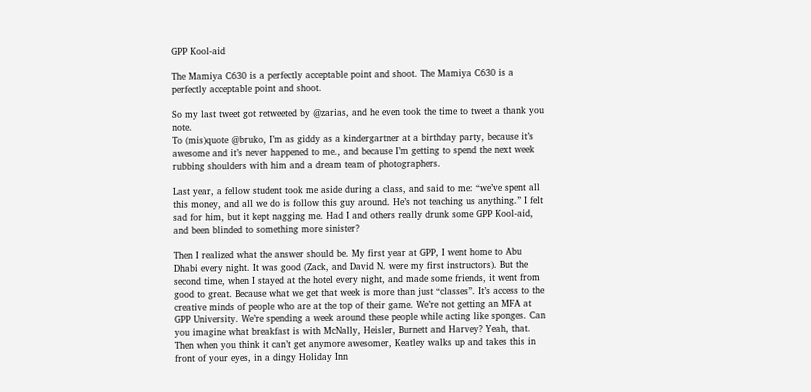GPP Kool-aid

The Mamiya C630 is a perfectly acceptable point and shoot. The Mamiya C630 is a perfectly acceptable point and shoot.

So my last tweet got retweeted by @zarias, and he even took the time to tweet a thank you note.
To (mis)quote @bruko, I’m as giddy as a kindergartner at a birthday party, because it’s awesome and it’s never happened to me., and because I’m getting to spend the next week rubbing shoulders with him and a dream team of photographers.

Last year, a fellow student took me aside during a class, and said to me: “we’ve spent all this money, and all we do is follow this guy around. He’s not teaching us anything.” I felt sad for him, but it kept nagging me. Had I and others really drunk some GPP Kool-aid, and been blinded to something more sinister?

Then I realized what the answer should be. My first year at GPP, I went home to Abu Dhabi every night. It was good (Zack, and David N. were my first instructors). But the second time, when I stayed at the hotel every night, and made some friends, it went from good to great. Because what we get that week is more than just “classes”. It’s access to the creative minds of people who are at the top of their game. We’re not getting an MFA at GPP University. We’re spending a week around these people while acting like sponges. Can you imagine what breakfast is with McNally, Heisler, Burnett and Harvey? Yeah, that. Then when you think it can’t get anymore awesomer, Keatley walks up and takes this in front of your eyes, in a dingy Holiday Inn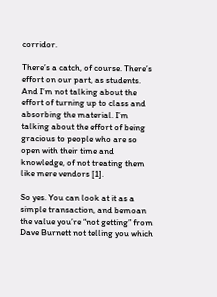corridor.

There’s a catch, of course. There’s effort on our part, as students. And I’m not talking about the effort of turning up to class and absorbing the material. I’m talking about the effort of being gracious to people who are so open with their time and knowledge, of not treating them like mere vendors [1].

So yes. You can look at it as a simple transaction, and bemoan the value you’re “not getting” from Dave Burnett not telling you which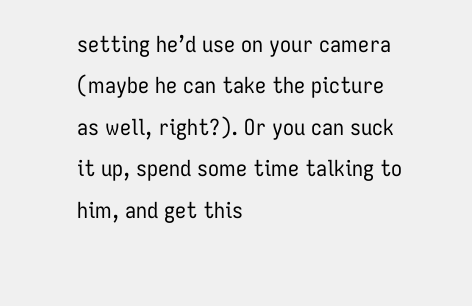setting he’d use on your camera (maybe he can take the picture as well, right?). Or you can suck it up, spend some time talking to him, and get this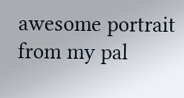awesome portrait from my pal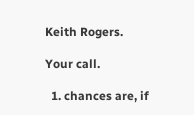Keith Rogers.

Your call.

  1. chances are, if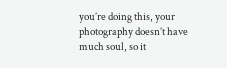you’re doing this, your photography doesn’t have much soul, so it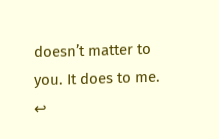doesn’t matter to you. It does to me.  ↩